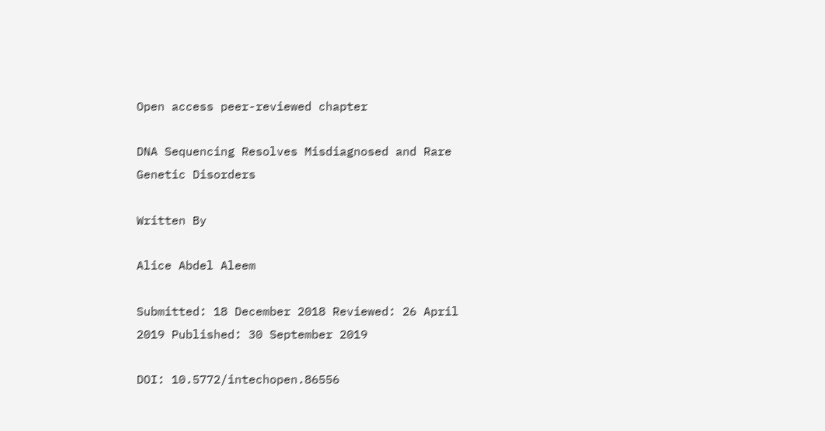Open access peer-reviewed chapter

DNA Sequencing Resolves Misdiagnosed and Rare Genetic Disorders

Written By

Alice Abdel Aleem

Submitted: 18 December 2018 Reviewed: 26 April 2019 Published: 30 September 2019

DOI: 10.5772/intechopen.86556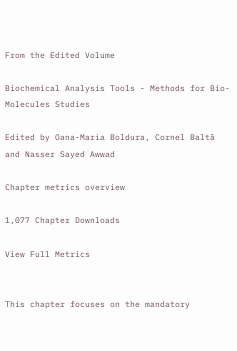From the Edited Volume

Biochemical Analysis Tools - Methods for Bio-Molecules Studies

Edited by Oana-Maria Boldura, Cornel Baltă and Nasser Sayed Awwad

Chapter metrics overview

1,077 Chapter Downloads

View Full Metrics


This chapter focuses on the mandatory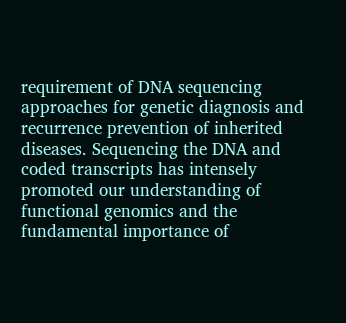requirement of DNA sequencing approaches for genetic diagnosis and recurrence prevention of inherited diseases. Sequencing the DNA and coded transcripts has intensely promoted our understanding of functional genomics and the fundamental importance of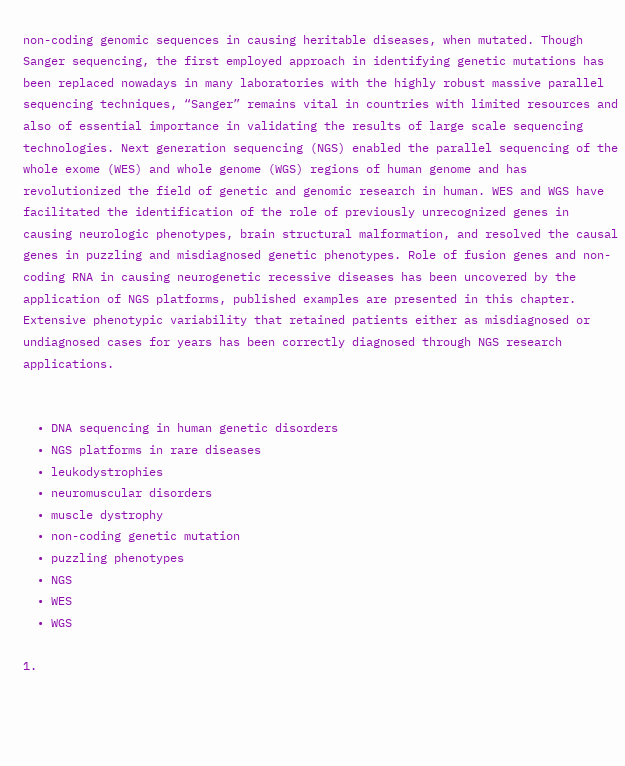non-coding genomic sequences in causing heritable diseases, when mutated. Though Sanger sequencing, the first employed approach in identifying genetic mutations has been replaced nowadays in many laboratories with the highly robust massive parallel sequencing techniques, “Sanger” remains vital in countries with limited resources and also of essential importance in validating the results of large scale sequencing technologies. Next generation sequencing (NGS) enabled the parallel sequencing of the whole exome (WES) and whole genome (WGS) regions of human genome and has revolutionized the field of genetic and genomic research in human. WES and WGS have facilitated the identification of the role of previously unrecognized genes in causing neurologic phenotypes, brain structural malformation, and resolved the causal genes in puzzling and misdiagnosed genetic phenotypes. Role of fusion genes and non-coding RNA in causing neurogenetic recessive diseases has been uncovered by the application of NGS platforms, published examples are presented in this chapter. Extensive phenotypic variability that retained patients either as misdiagnosed or undiagnosed cases for years has been correctly diagnosed through NGS research applications.


  • DNA sequencing in human genetic disorders
  • NGS platforms in rare diseases
  • leukodystrophies
  • neuromuscular disorders
  • muscle dystrophy
  • non-coding genetic mutation
  • puzzling phenotypes
  • NGS
  • WES
  • WGS

1.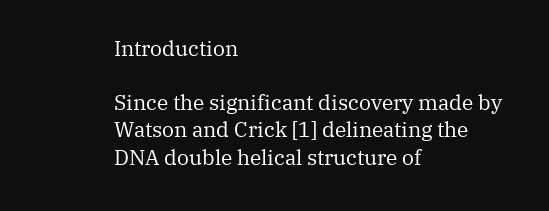Introduction

Since the significant discovery made by Watson and Crick [1] delineating the DNA double helical structure of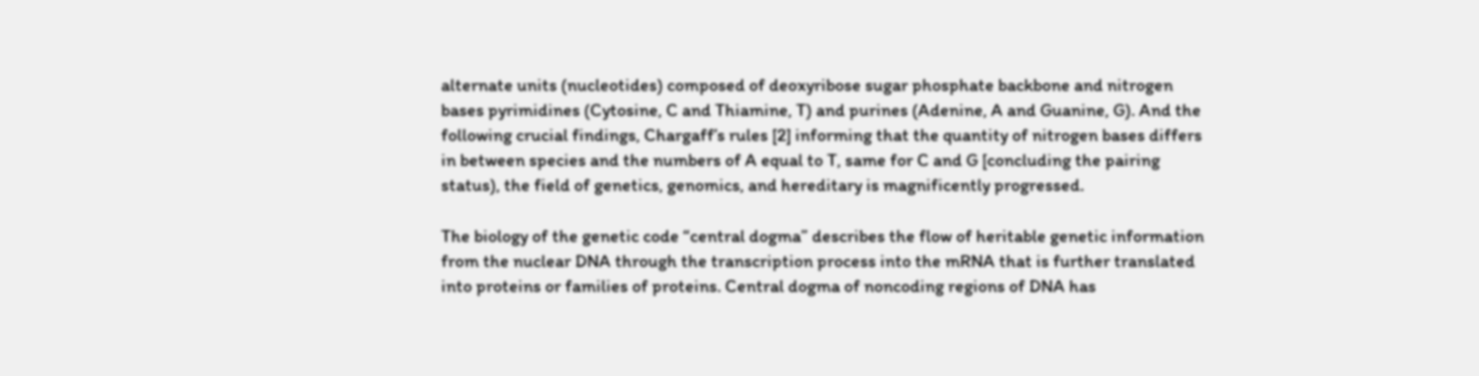alternate units (nucleotides) composed of deoxyribose sugar phosphate backbone and nitrogen bases pyrimidines (Cytosine, C and Thiamine, T) and purines (Adenine, A and Guanine, G). And the following crucial findings, Chargaff’s rules [2] informing that the quantity of nitrogen bases differs in between species and the numbers of A equal to T, same for C and G [concluding the pairing status), the field of genetics, genomics, and hereditary is magnificently progressed.

The biology of the genetic code “central dogma” describes the flow of heritable genetic information from the nuclear DNA through the transcription process into the mRNA that is further translated into proteins or families of proteins. Central dogma of noncoding regions of DNA has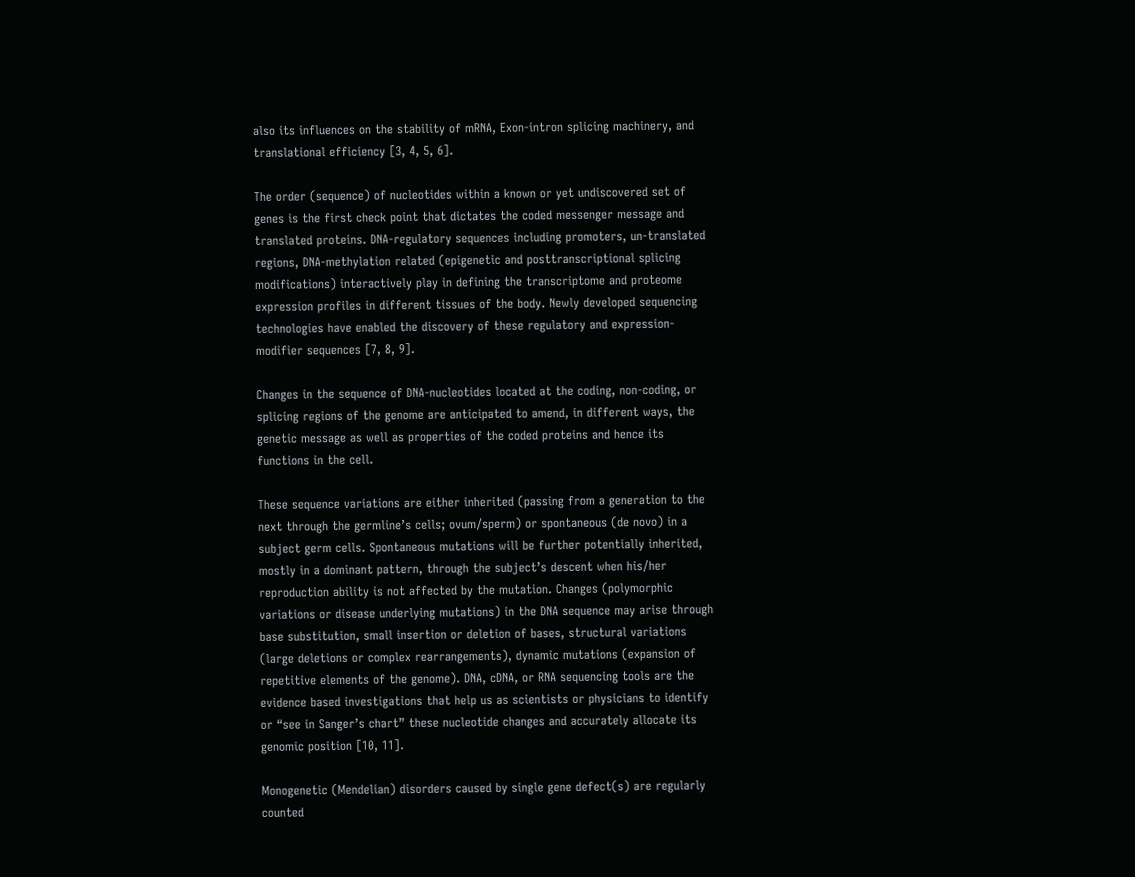also its influences on the stability of mRNA, Exon-intron splicing machinery, and translational efficiency [3, 4, 5, 6].

The order (sequence) of nucleotides within a known or yet undiscovered set of genes is the first check point that dictates the coded messenger message and translated proteins. DNA-regulatory sequences including promoters, un-translated regions, DNA-methylation related (epigenetic and posttranscriptional splicing modifications) interactively play in defining the transcriptome and proteome expression profiles in different tissues of the body. Newly developed sequencing technologies have enabled the discovery of these regulatory and expression-modifier sequences [7, 8, 9].

Changes in the sequence of DNA-nucleotides located at the coding, non-coding, or splicing regions of the genome are anticipated to amend, in different ways, the genetic message as well as properties of the coded proteins and hence its functions in the cell.

These sequence variations are either inherited (passing from a generation to the next through the germline’s cells; ovum/sperm) or spontaneous (de novo) in a subject germ cells. Spontaneous mutations will be further potentially inherited, mostly in a dominant pattern, through the subject’s descent when his/her reproduction ability is not affected by the mutation. Changes (polymorphic variations or disease underlying mutations) in the DNA sequence may arise through base substitution, small insertion or deletion of bases, structural variations (large deletions or complex rearrangements), dynamic mutations (expansion of repetitive elements of the genome). DNA, cDNA, or RNA sequencing tools are the evidence based investigations that help us as scientists or physicians to identify or “see in Sanger’s chart” these nucleotide changes and accurately allocate its genomic position [10, 11].

Monogenetic (Mendelian) disorders caused by single gene defect(s) are regularly counted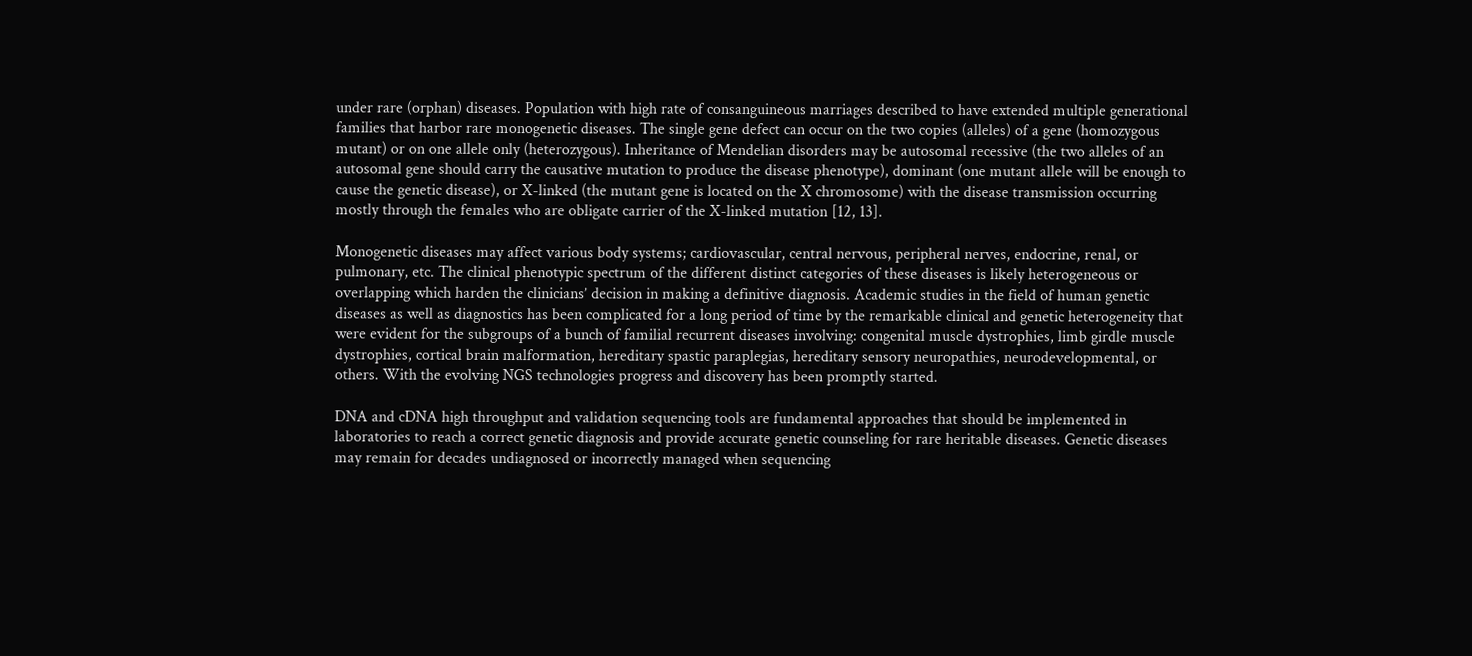under rare (orphan) diseases. Population with high rate of consanguineous marriages described to have extended multiple generational families that harbor rare monogenetic diseases. The single gene defect can occur on the two copies (alleles) of a gene (homozygous mutant) or on one allele only (heterozygous). Inheritance of Mendelian disorders may be autosomal recessive (the two alleles of an autosomal gene should carry the causative mutation to produce the disease phenotype), dominant (one mutant allele will be enough to cause the genetic disease), or X-linked (the mutant gene is located on the X chromosome) with the disease transmission occurring mostly through the females who are obligate carrier of the X-linked mutation [12, 13].

Monogenetic diseases may affect various body systems; cardiovascular, central nervous, peripheral nerves, endocrine, renal, or pulmonary, etc. The clinical phenotypic spectrum of the different distinct categories of these diseases is likely heterogeneous or overlapping which harden the clinicians’ decision in making a definitive diagnosis. Academic studies in the field of human genetic diseases as well as diagnostics has been complicated for a long period of time by the remarkable clinical and genetic heterogeneity that were evident for the subgroups of a bunch of familial recurrent diseases involving: congenital muscle dystrophies, limb girdle muscle dystrophies, cortical brain malformation, hereditary spastic paraplegias, hereditary sensory neuropathies, neurodevelopmental, or others. With the evolving NGS technologies progress and discovery has been promptly started.

DNA and cDNA high throughput and validation sequencing tools are fundamental approaches that should be implemented in laboratories to reach a correct genetic diagnosis and provide accurate genetic counseling for rare heritable diseases. Genetic diseases may remain for decades undiagnosed or incorrectly managed when sequencing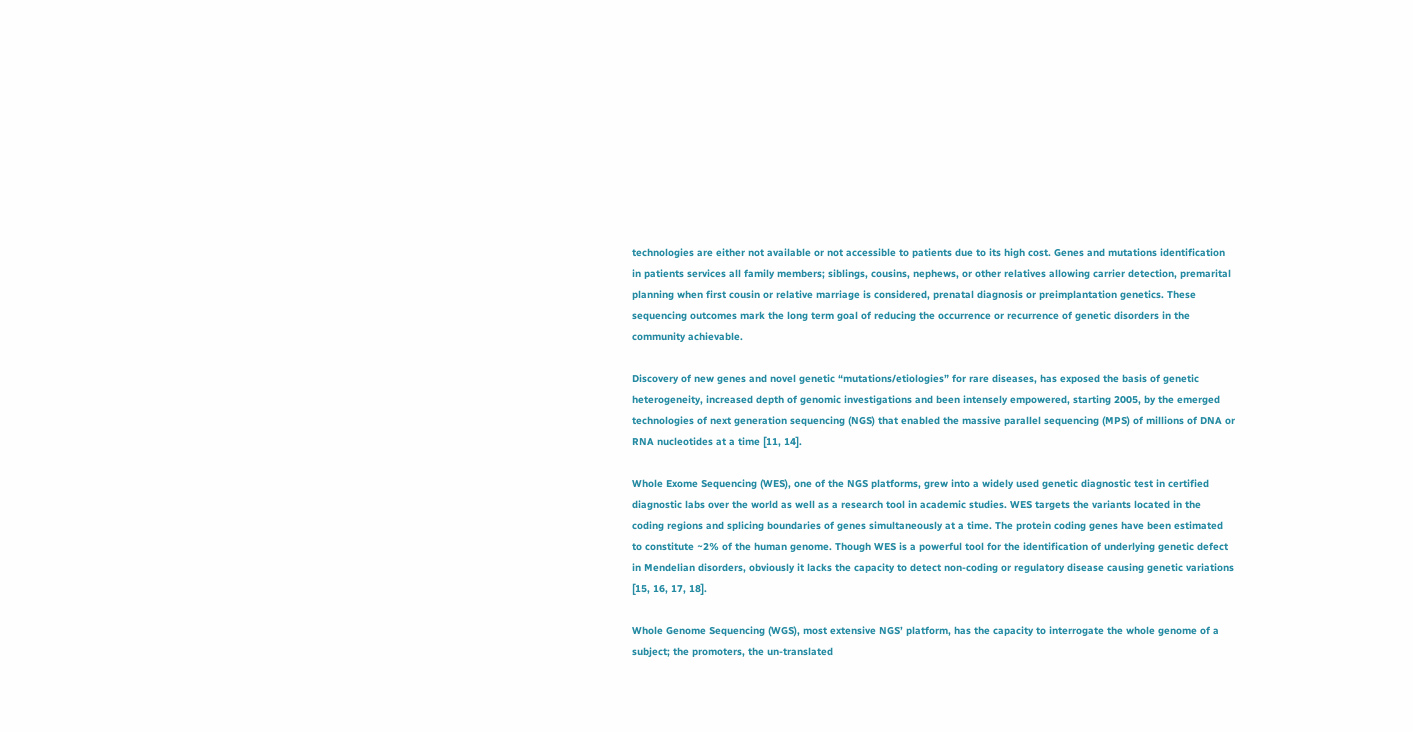technologies are either not available or not accessible to patients due to its high cost. Genes and mutations identification in patients services all family members; siblings, cousins, nephews, or other relatives allowing carrier detection, premarital planning when first cousin or relative marriage is considered, prenatal diagnosis or preimplantation genetics. These sequencing outcomes mark the long term goal of reducing the occurrence or recurrence of genetic disorders in the community achievable.

Discovery of new genes and novel genetic “mutations/etiologies” for rare diseases, has exposed the basis of genetic heterogeneity, increased depth of genomic investigations and been intensely empowered, starting 2005, by the emerged technologies of next generation sequencing (NGS) that enabled the massive parallel sequencing (MPS) of millions of DNA or RNA nucleotides at a time [11, 14].

Whole Exome Sequencing (WES), one of the NGS platforms, grew into a widely used genetic diagnostic test in certified diagnostic labs over the world as well as a research tool in academic studies. WES targets the variants located in the coding regions and splicing boundaries of genes simultaneously at a time. The protein coding genes have been estimated to constitute ~2% of the human genome. Though WES is a powerful tool for the identification of underlying genetic defect in Mendelian disorders, obviously it lacks the capacity to detect non-coding or regulatory disease causing genetic variations [15, 16, 17, 18].

Whole Genome Sequencing (WGS), most extensive NGS’ platform, has the capacity to interrogate the whole genome of a subject; the promoters, the un-translated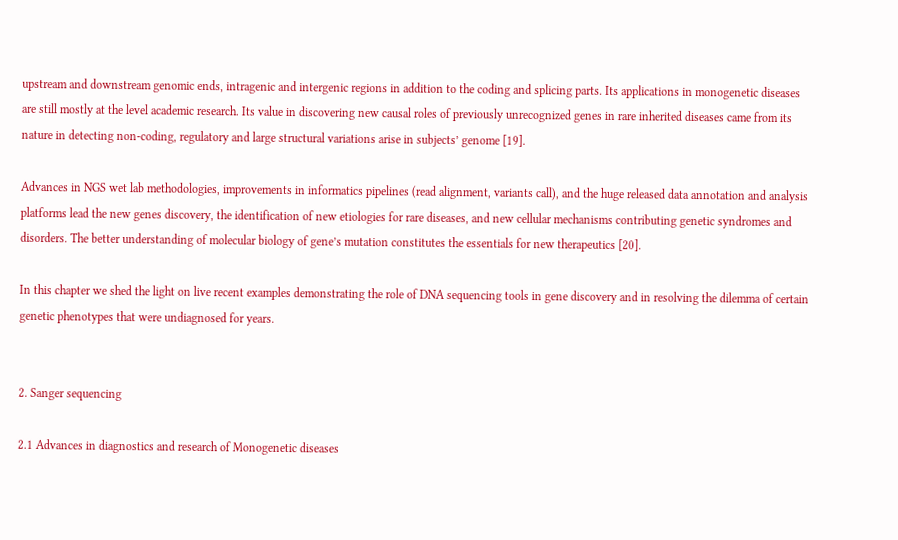upstream and downstream genomic ends, intragenic and intergenic regions in addition to the coding and splicing parts. Its applications in monogenetic diseases are still mostly at the level academic research. Its value in discovering new causal roles of previously unrecognized genes in rare inherited diseases came from its nature in detecting non-coding, regulatory and large structural variations arise in subjects’ genome [19].

Advances in NGS wet lab methodologies, improvements in informatics pipelines (read alignment, variants call), and the huge released data annotation and analysis platforms lead the new genes discovery, the identification of new etiologies for rare diseases, and new cellular mechanisms contributing genetic syndromes and disorders. The better understanding of molecular biology of gene’s mutation constitutes the essentials for new therapeutics [20].

In this chapter we shed the light on live recent examples demonstrating the role of DNA sequencing tools in gene discovery and in resolving the dilemma of certain genetic phenotypes that were undiagnosed for years.


2. Sanger sequencing

2.1 Advances in diagnostics and research of Monogenetic diseases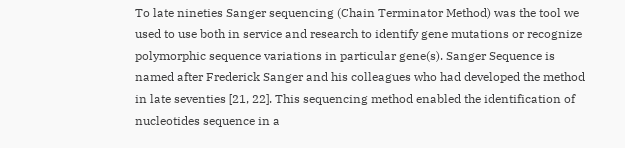To late nineties Sanger sequencing (Chain Terminator Method) was the tool we used to use both in service and research to identify gene mutations or recognize polymorphic sequence variations in particular gene(s). Sanger Sequence is named after Frederick Sanger and his colleagues who had developed the method in late seventies [21, 22]. This sequencing method enabled the identification of nucleotides sequence in a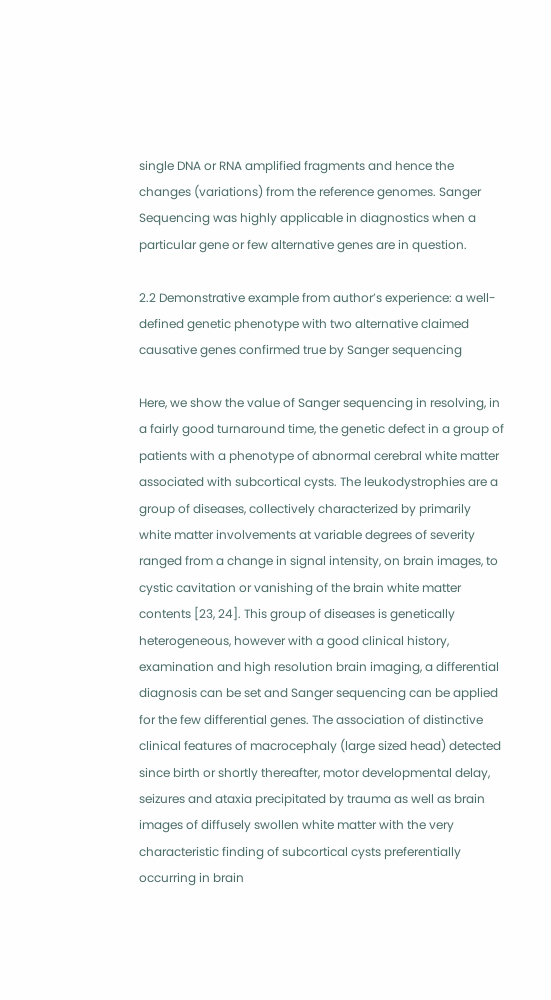single DNA or RNA amplified fragments and hence the changes (variations) from the reference genomes. Sanger Sequencing was highly applicable in diagnostics when a particular gene or few alternative genes are in question.

2.2 Demonstrative example from author’s experience: a well-defined genetic phenotype with two alternative claimed causative genes confirmed true by Sanger sequencing

Here, we show the value of Sanger sequencing in resolving, in a fairly good turnaround time, the genetic defect in a group of patients with a phenotype of abnormal cerebral white matter associated with subcortical cysts. The leukodystrophies are a group of diseases, collectively characterized by primarily white matter involvements at variable degrees of severity ranged from a change in signal intensity, on brain images, to cystic cavitation or vanishing of the brain white matter contents [23, 24]. This group of diseases is genetically heterogeneous, however with a good clinical history, examination and high resolution brain imaging, a differential diagnosis can be set and Sanger sequencing can be applied for the few differential genes. The association of distinctive clinical features of macrocephaly (large sized head) detected since birth or shortly thereafter, motor developmental delay, seizures and ataxia precipitated by trauma as well as brain images of diffusely swollen white matter with the very characteristic finding of subcortical cysts preferentially occurring in brain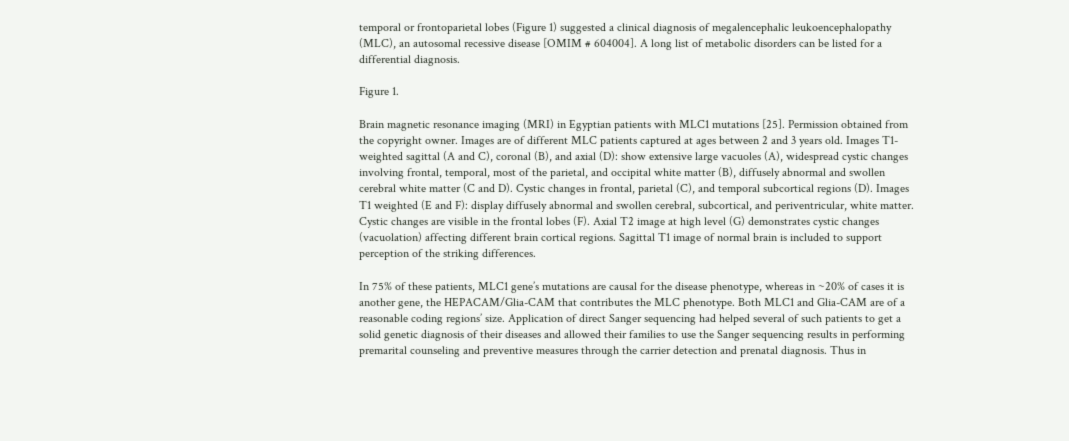temporal or frontoparietal lobes (Figure 1) suggested a clinical diagnosis of megalencephalic leukoencephalopathy (MLC), an autosomal recessive disease [OMIM # 604004]. A long list of metabolic disorders can be listed for a differential diagnosis.

Figure 1.

Brain magnetic resonance imaging (MRI) in Egyptian patients with MLC1 mutations [25]. Permission obtained from the copyright owner. Images are of different MLC patients captured at ages between 2 and 3 years old. Images T1-weighted sagittal (A and C), coronal (B), and axial (D): show extensive large vacuoles (A), widespread cystic changes involving frontal, temporal, most of the parietal, and occipital white matter (B), diffusely abnormal and swollen cerebral white matter (C and D). Cystic changes in frontal, parietal (C), and temporal subcortical regions (D). Images T1 weighted (E and F): display diffusely abnormal and swollen cerebral, subcortical, and periventricular, white matter. Cystic changes are visible in the frontal lobes (F). Axial T2 image at high level (G) demonstrates cystic changes (vacuolation) affecting different brain cortical regions. Sagittal T1 image of normal brain is included to support perception of the striking differences.

In 75% of these patients, MLC1 gene’s mutations are causal for the disease phenotype, whereas in ~20% of cases it is another gene, the HEPACAM/Glia-CAM that contributes the MLC phenotype. Both MLC1 and Glia-CAM are of a reasonable coding regions’ size. Application of direct Sanger sequencing had helped several of such patients to get a solid genetic diagnosis of their diseases and allowed their families to use the Sanger sequencing results in performing premarital counseling and preventive measures through the carrier detection and prenatal diagnosis. Thus in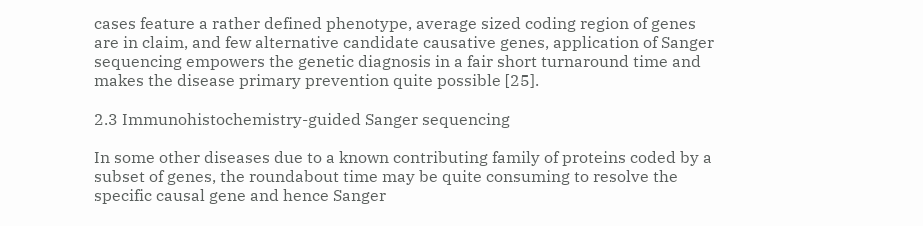cases feature a rather defined phenotype, average sized coding region of genes are in claim, and few alternative candidate causative genes, application of Sanger sequencing empowers the genetic diagnosis in a fair short turnaround time and makes the disease primary prevention quite possible [25].

2.3 Immunohistochemistry-guided Sanger sequencing

In some other diseases due to a known contributing family of proteins coded by a subset of genes, the roundabout time may be quite consuming to resolve the specific causal gene and hence Sanger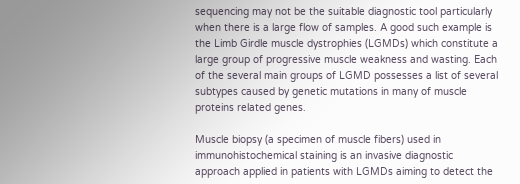sequencing may not be the suitable diagnostic tool particularly when there is a large flow of samples. A good such example is the Limb Girdle muscle dystrophies (LGMDs) which constitute a large group of progressive muscle weakness and wasting. Each of the several main groups of LGMD possesses a list of several subtypes caused by genetic mutations in many of muscle proteins related genes.

Muscle biopsy (a specimen of muscle fibers) used in immunohistochemical staining is an invasive diagnostic approach applied in patients with LGMDs aiming to detect the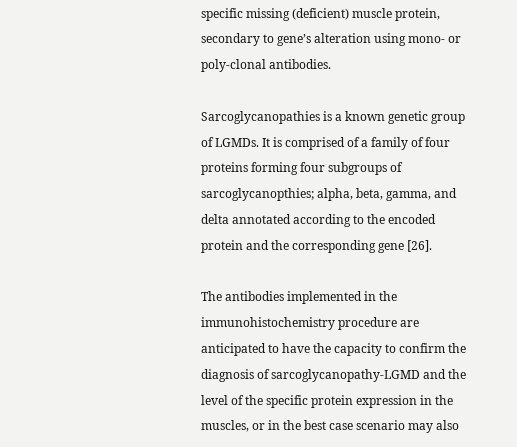specific missing (deficient) muscle protein, secondary to gene’s alteration using mono- or poly-clonal antibodies.

Sarcoglycanopathies is a known genetic group of LGMDs. It is comprised of a family of four proteins forming four subgroups of sarcoglycanopthies; alpha, beta, gamma, and delta annotated according to the encoded protein and the corresponding gene [26].

The antibodies implemented in the immunohistochemistry procedure are anticipated to have the capacity to confirm the diagnosis of sarcoglycanopathy-LGMD and the level of the specific protein expression in the muscles, or in the best case scenario may also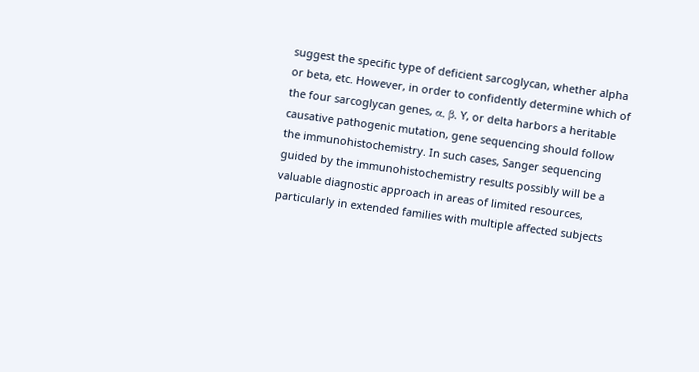suggest the specific type of deficient sarcoglycan, whether alpha or beta, etc. However, in order to confidently determine which of the four sarcoglycan genes, α, β, Ƴ, or delta harbors a heritable causative pathogenic mutation, gene sequencing should follow the immunohistochemistry. In such cases, Sanger sequencing guided by the immunohistochemistry results possibly will be a valuable diagnostic approach in areas of limited resources, particularly in extended families with multiple affected subjects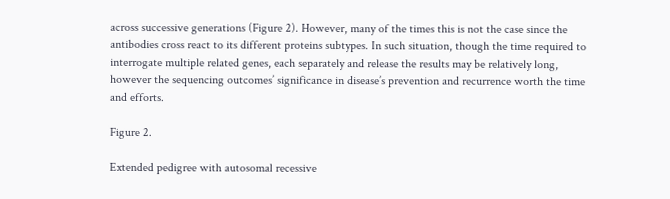across successive generations (Figure 2). However, many of the times this is not the case since the antibodies cross react to its different proteins subtypes. In such situation, though the time required to interrogate multiple related genes, each separately and release the results may be relatively long, however the sequencing outcomes’ significance in disease’s prevention and recurrence worth the time and efforts.

Figure 2.

Extended pedigree with autosomal recessive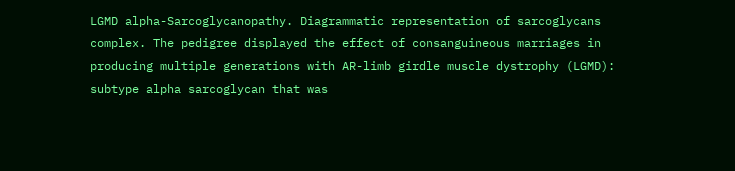LGMD alpha-Sarcoglycanopathy. Diagrammatic representation of sarcoglycans complex. The pedigree displayed the effect of consanguineous marriages in producing multiple generations with AR-limb girdle muscle dystrophy (LGMD): subtype alpha sarcoglycan that was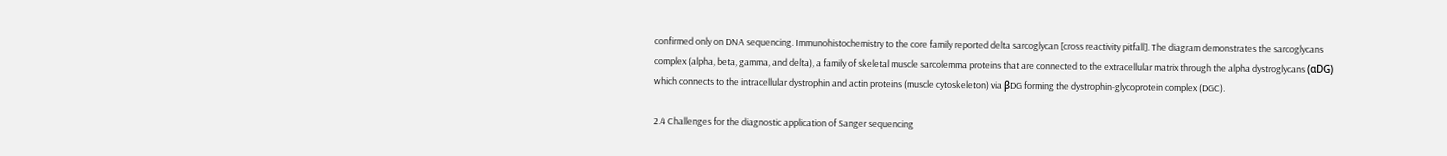confirmed only on DNA sequencing. Immunohistochemistry to the core family reported delta sarcoglycan [cross reactivity pitfall]. The diagram demonstrates the sarcoglycans complex (alpha, beta, gamma, and delta), a family of skeletal muscle sarcolemma proteins that are connected to the extracellular matrix through the alpha dystroglycans (αDG) which connects to the intracellular dystrophin and actin proteins (muscle cytoskeleton) via βDG forming the dystrophin-glycoprotein complex (DGC).

2.4 Challenges for the diagnostic application of Sanger sequencing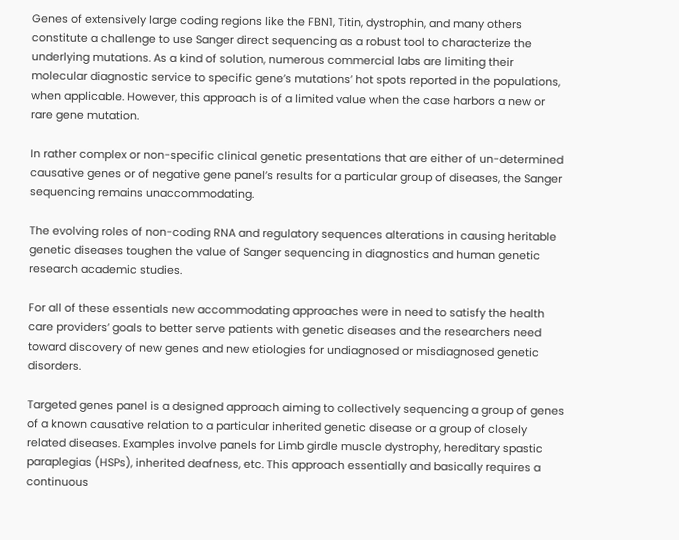Genes of extensively large coding regions like the FBN1, Titin, dystrophin, and many others constitute a challenge to use Sanger direct sequencing as a robust tool to characterize the underlying mutations. As a kind of solution, numerous commercial labs are limiting their molecular diagnostic service to specific gene’s mutations’ hot spots reported in the populations, when applicable. However, this approach is of a limited value when the case harbors a new or rare gene mutation.

In rather complex or non-specific clinical genetic presentations that are either of un-determined causative genes or of negative gene panel’s results for a particular group of diseases, the Sanger sequencing remains unaccommodating.

The evolving roles of non-coding RNA and regulatory sequences alterations in causing heritable genetic diseases toughen the value of Sanger sequencing in diagnostics and human genetic research academic studies.

For all of these essentials new accommodating approaches were in need to satisfy the health care providers’ goals to better serve patients with genetic diseases and the researchers need toward discovery of new genes and new etiologies for undiagnosed or misdiagnosed genetic disorders.

Targeted genes panel is a designed approach aiming to collectively sequencing a group of genes of a known causative relation to a particular inherited genetic disease or a group of closely related diseases. Examples involve panels for Limb girdle muscle dystrophy, hereditary spastic paraplegias (HSPs), inherited deafness, etc. This approach essentially and basically requires a continuous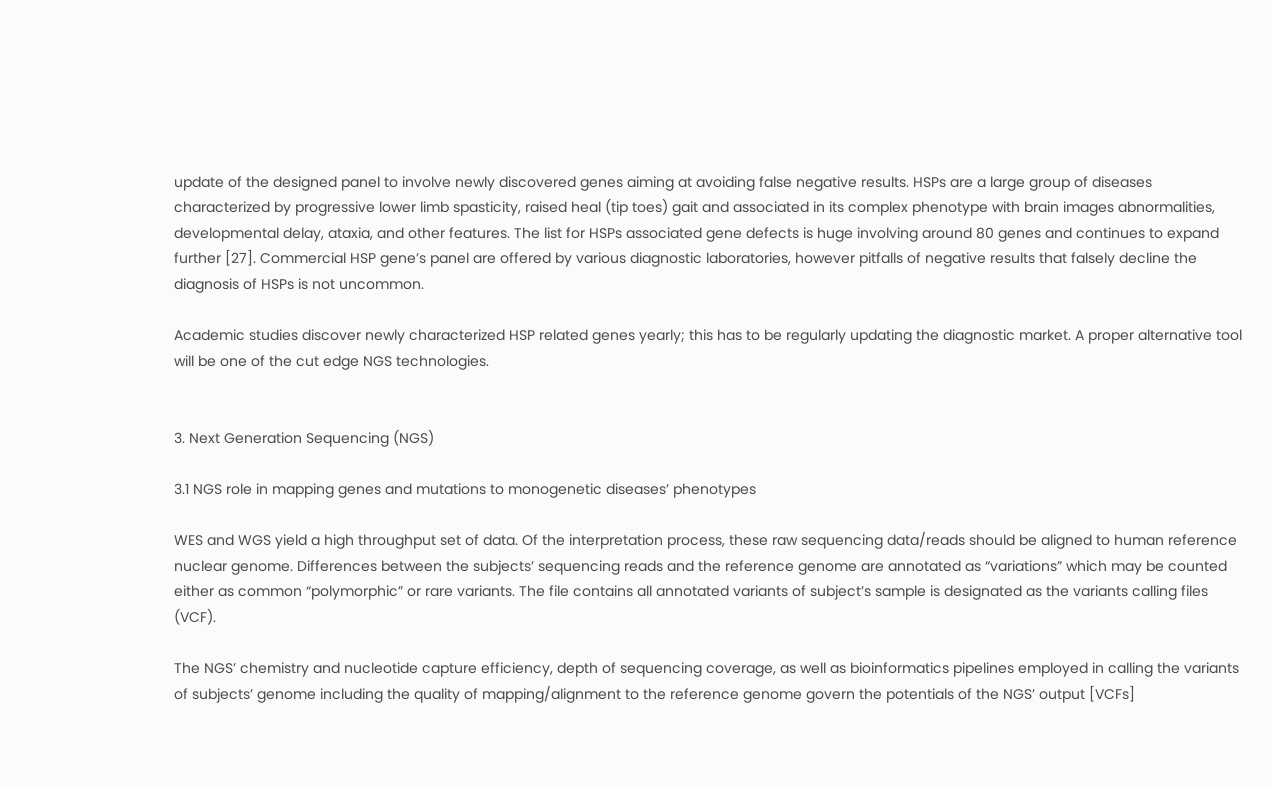update of the designed panel to involve newly discovered genes aiming at avoiding false negative results. HSPs are a large group of diseases characterized by progressive lower limb spasticity, raised heal (tip toes) gait and associated in its complex phenotype with brain images abnormalities, developmental delay, ataxia, and other features. The list for HSPs associated gene defects is huge involving around 80 genes and continues to expand further [27]. Commercial HSP gene’s panel are offered by various diagnostic laboratories, however pitfalls of negative results that falsely decline the diagnosis of HSPs is not uncommon.

Academic studies discover newly characterized HSP related genes yearly; this has to be regularly updating the diagnostic market. A proper alternative tool will be one of the cut edge NGS technologies.


3. Next Generation Sequencing (NGS)

3.1 NGS role in mapping genes and mutations to monogenetic diseases’ phenotypes

WES and WGS yield a high throughput set of data. Of the interpretation process, these raw sequencing data/reads should be aligned to human reference nuclear genome. Differences between the subjects’ sequencing reads and the reference genome are annotated as “variations” which may be counted either as common “polymorphic” or rare variants. The file contains all annotated variants of subject’s sample is designated as the variants calling files (VCF).

The NGS’ chemistry and nucleotide capture efficiency, depth of sequencing coverage, as well as bioinformatics pipelines employed in calling the variants of subjects’ genome including the quality of mapping/alignment to the reference genome govern the potentials of the NGS’ output [VCFs]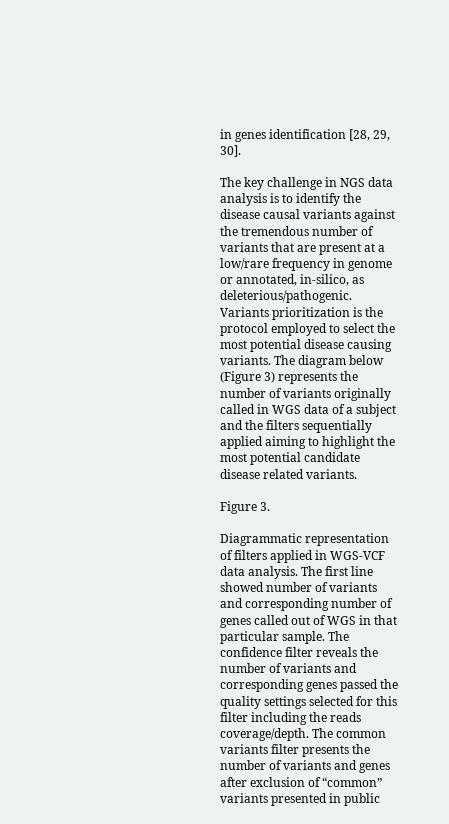in genes identification [28, 29, 30].

The key challenge in NGS data analysis is to identify the disease causal variants against the tremendous number of variants that are present at a low/rare frequency in genome or annotated, in-silico, as deleterious/pathogenic. Variants prioritization is the protocol employed to select the most potential disease causing variants. The diagram below (Figure 3) represents the number of variants originally called in WGS data of a subject and the filters sequentially applied aiming to highlight the most potential candidate disease related variants.

Figure 3.

Diagrammatic representation of filters applied in WGS-VCF data analysis. The first line showed number of variants and corresponding number of genes called out of WGS in that particular sample. The confidence filter reveals the number of variants and corresponding genes passed the quality settings selected for this filter including the reads coverage/depth. The common variants filter presents the number of variants and genes after exclusion of “common” variants presented in public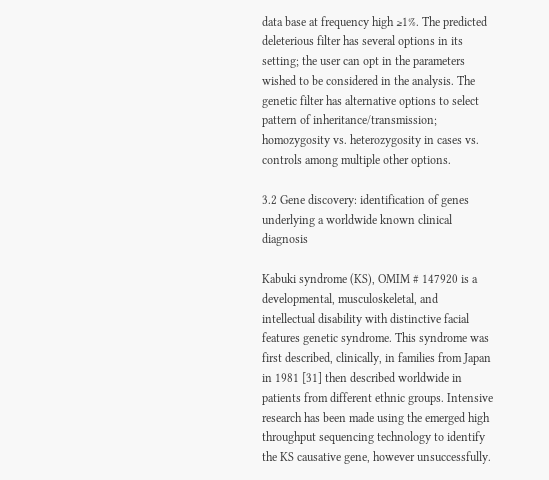data base at frequency high ≥1%. The predicted deleterious filter has several options in its setting; the user can opt in the parameters wished to be considered in the analysis. The genetic filter has alternative options to select pattern of inheritance/transmission; homozygosity vs. heterozygosity in cases vs. controls among multiple other options.

3.2 Gene discovery: identification of genes underlying a worldwide known clinical diagnosis

Kabuki syndrome (KS), OMIM # 147920 is a developmental, musculoskeletal, and intellectual disability with distinctive facial features genetic syndrome. This syndrome was first described, clinically, in families from Japan in 1981 [31] then described worldwide in patients from different ethnic groups. Intensive research has been made using the emerged high throughput sequencing technology to identify the KS causative gene, however unsuccessfully.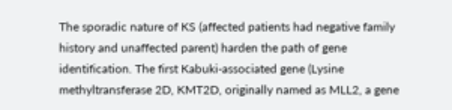The sporadic nature of KS (affected patients had negative family history and unaffected parent) harden the path of gene identification. The first Kabuki-associated gene (Lysine methyltransferase 2D, KMT2D, originally named as MLL2, a gene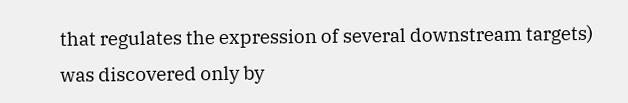that regulates the expression of several downstream targets) was discovered only by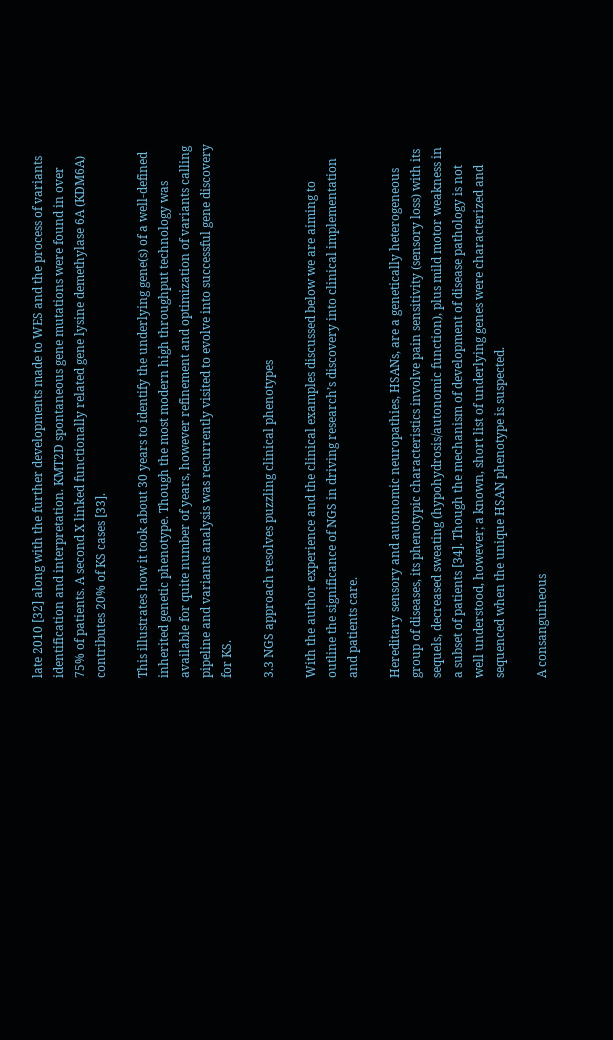late 2010 [32] along with the further developments made to WES and the process of variants identification and interpretation. KMT2D spontaneous gene mutations were found in over 75% of patients. A second X linked functionally related gene lysine demethylase 6A (KDM6A) contributes 20% of KS cases [33].

This illustrates how it took about 30 years to identify the underlying gene(s) of a well-defined inherited genetic phenotype. Though the most modern high throughput technology was available for quite number of years, however refinement and optimization of variants calling pipeline and variants analysis was recurrently visited to evolve into successful gene discovery for KS.

3.3 NGS approach resolves puzzling clinical phenotypes

With the author experience and the clinical examples discussed below we are aiming to outline the significance of NGS in driving research’s discovery into clinical implementation and patients care.

Hereditary sensory and autonomic neuropathies, HSANs, are a genetically heterogeneous group of diseases, its phenotypic characteristics involve pain sensitivity (sensory loss) with its sequels, decreased sweating (hypohydrosis/autonomic function), plus mild motor weakness in a subset of patients [34]. Though the mechanism of development of disease pathology is not well understood, however; a known, short list of underlying genes were characterized and sequenced when the unique HSAN phenotype is suspected.

A consanguineous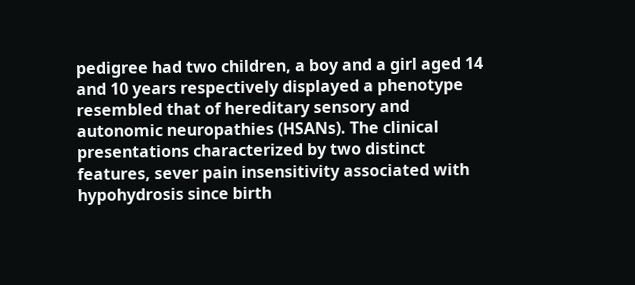pedigree had two children, a boy and a girl aged 14 and 10 years respectively displayed a phenotype resembled that of hereditary sensory and autonomic neuropathies (HSANs). The clinical presentations characterized by two distinct features, sever pain insensitivity associated with hypohydrosis since birth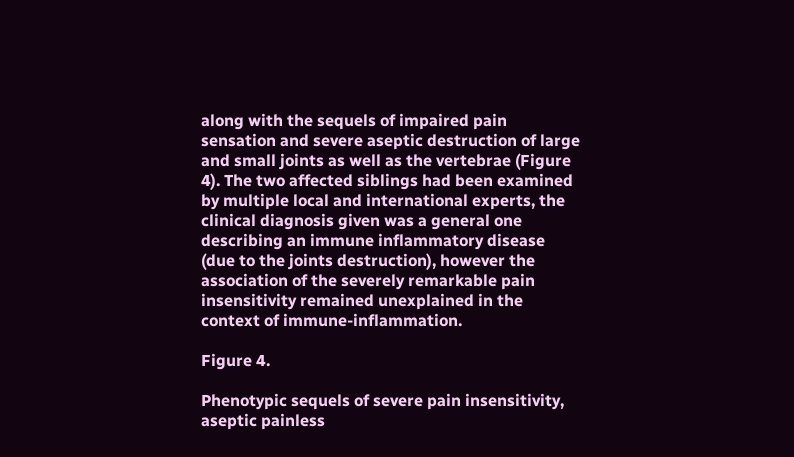along with the sequels of impaired pain sensation and severe aseptic destruction of large and small joints as well as the vertebrae (Figure 4). The two affected siblings had been examined by multiple local and international experts, the clinical diagnosis given was a general one describing an immune inflammatory disease (due to the joints destruction), however the association of the severely remarkable pain insensitivity remained unexplained in the context of immune-inflammation.

Figure 4.

Phenotypic sequels of severe pain insensitivity, aseptic painless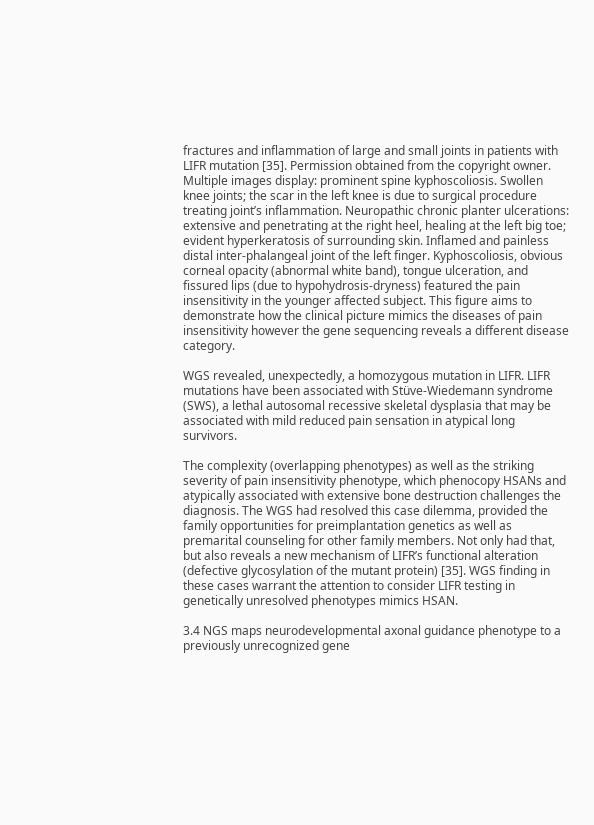fractures and inflammation of large and small joints in patients with LIFR mutation [35]. Permission obtained from the copyright owner. Multiple images display: prominent spine kyphoscoliosis. Swollen knee joints; the scar in the left knee is due to surgical procedure treating joint’s inflammation. Neuropathic chronic planter ulcerations: extensive and penetrating at the right heel, healing at the left big toe; evident hyperkeratosis of surrounding skin. Inflamed and painless distal inter-phalangeal joint of the left finger. Kyphoscoliosis, obvious corneal opacity (abnormal white band), tongue ulceration, and fissured lips (due to hypohydrosis-dryness) featured the pain insensitivity in the younger affected subject. This figure aims to demonstrate how the clinical picture mimics the diseases of pain insensitivity however the gene sequencing reveals a different disease category.

WGS revealed, unexpectedly, a homozygous mutation in LIFR. LIFR mutations have been associated with Stüve-Wiedemann syndrome (SWS), a lethal autosomal recessive skeletal dysplasia that may be associated with mild reduced pain sensation in atypical long survivors.

The complexity (overlapping phenotypes) as well as the striking severity of pain insensitivity phenotype, which phenocopy HSANs and atypically associated with extensive bone destruction challenges the diagnosis. The WGS had resolved this case dilemma, provided the family opportunities for preimplantation genetics as well as premarital counseling for other family members. Not only had that, but also reveals a new mechanism of LIFR’s functional alteration (defective glycosylation of the mutant protein) [35]. WGS finding in these cases warrant the attention to consider LIFR testing in genetically unresolved phenotypes mimics HSAN.

3.4 NGS maps neurodevelopmental axonal guidance phenotype to a previously unrecognized gene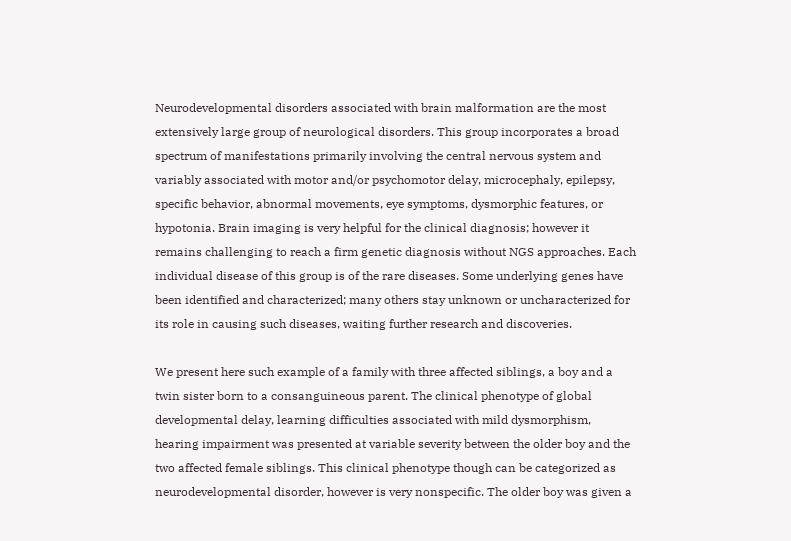Neurodevelopmental disorders associated with brain malformation are the most extensively large group of neurological disorders. This group incorporates a broad spectrum of manifestations primarily involving the central nervous system and variably associated with motor and/or psychomotor delay, microcephaly, epilepsy, specific behavior, abnormal movements, eye symptoms, dysmorphic features, or hypotonia. Brain imaging is very helpful for the clinical diagnosis; however it remains challenging to reach a firm genetic diagnosis without NGS approaches. Each individual disease of this group is of the rare diseases. Some underlying genes have been identified and characterized; many others stay unknown or uncharacterized for its role in causing such diseases, waiting further research and discoveries.

We present here such example of a family with three affected siblings, a boy and a twin sister born to a consanguineous parent. The clinical phenotype of global developmental delay, learning difficulties associated with mild dysmorphism, hearing impairment was presented at variable severity between the older boy and the two affected female siblings. This clinical phenotype though can be categorized as neurodevelopmental disorder, however is very nonspecific. The older boy was given a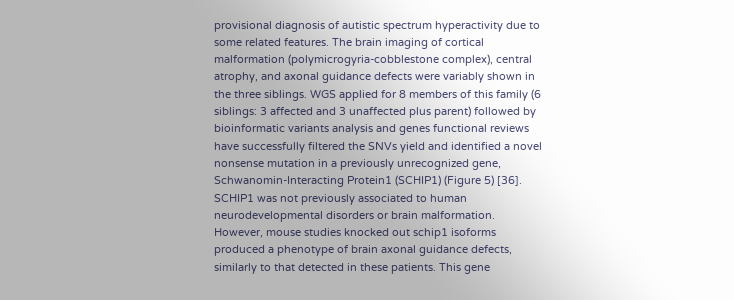provisional diagnosis of autistic spectrum hyperactivity due to some related features. The brain imaging of cortical malformation (polymicrogyria-cobblestone complex), central atrophy, and axonal guidance defects were variably shown in the three siblings. WGS applied for 8 members of this family (6 siblings: 3 affected and 3 unaffected plus parent) followed by bioinformatic variants analysis and genes functional reviews have successfully filtered the SNVs yield and identified a novel nonsense mutation in a previously unrecognized gene, Schwanomin-Interacting Protein1 (SCHIP1) (Figure 5) [36]. SCHIP1 was not previously associated to human neurodevelopmental disorders or brain malformation. However, mouse studies knocked out schip1 isoforms produced a phenotype of brain axonal guidance defects, similarly to that detected in these patients. This gene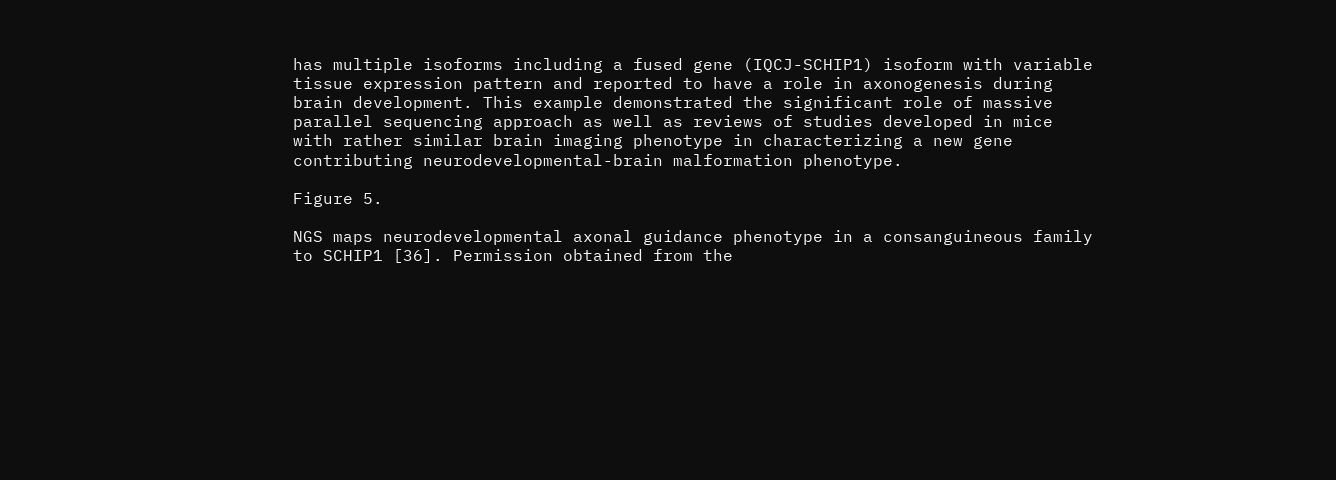has multiple isoforms including a fused gene (IQCJ-SCHIP1) isoform with variable tissue expression pattern and reported to have a role in axonogenesis during brain development. This example demonstrated the significant role of massive parallel sequencing approach as well as reviews of studies developed in mice with rather similar brain imaging phenotype in characterizing a new gene contributing neurodevelopmental-brain malformation phenotype.

Figure 5.

NGS maps neurodevelopmental axonal guidance phenotype in a consanguineous family to SCHIP1 [36]. Permission obtained from the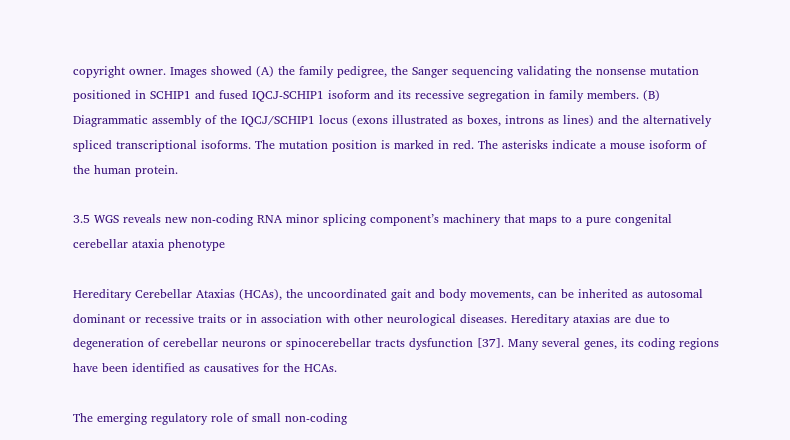copyright owner. Images showed (A) the family pedigree, the Sanger sequencing validating the nonsense mutation positioned in SCHIP1 and fused IQCJ-SCHIP1 isoform and its recessive segregation in family members. (B) Diagrammatic assembly of the IQCJ/SCHIP1 locus (exons illustrated as boxes, introns as lines) and the alternatively spliced transcriptional isoforms. The mutation position is marked in red. The asterisks indicate a mouse isoform of the human protein.

3.5 WGS reveals new non-coding RNA minor splicing component’s machinery that maps to a pure congenital cerebellar ataxia phenotype

Hereditary Cerebellar Ataxias (HCAs), the uncoordinated gait and body movements, can be inherited as autosomal dominant or recessive traits or in association with other neurological diseases. Hereditary ataxias are due to degeneration of cerebellar neurons or spinocerebellar tracts dysfunction [37]. Many several genes, its coding regions have been identified as causatives for the HCAs.

The emerging regulatory role of small non-coding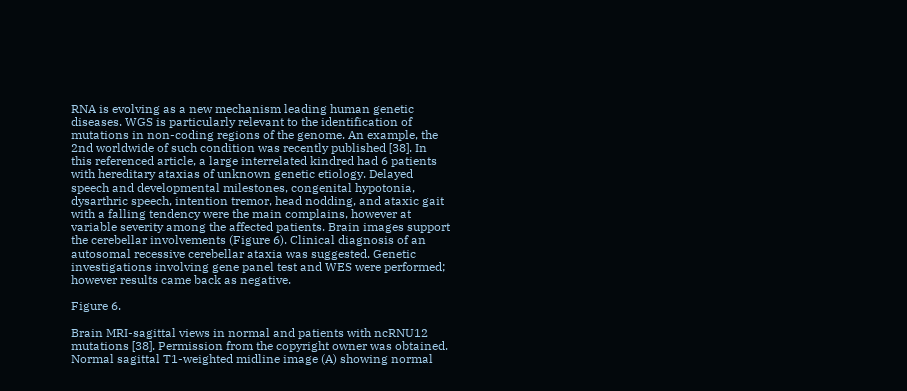RNA is evolving as a new mechanism leading human genetic diseases. WGS is particularly relevant to the identification of mutations in non-coding regions of the genome. An example, the 2nd worldwide of such condition was recently published [38]. In this referenced article, a large interrelated kindred had 6 patients with hereditary ataxias of unknown genetic etiology. Delayed speech and developmental milestones, congenital hypotonia, dysarthric speech, intention tremor, head nodding, and ataxic gait with a falling tendency were the main complains, however at variable severity among the affected patients. Brain images support the cerebellar involvements (Figure 6). Clinical diagnosis of an autosomal recessive cerebellar ataxia was suggested. Genetic investigations involving gene panel test and WES were performed; however results came back as negative.

Figure 6.

Brain MRI-sagittal views in normal and patients with ncRNU12 mutations [38]. Permission from the copyright owner was obtained. Normal sagittal T1-weighted midline image (A) showing normal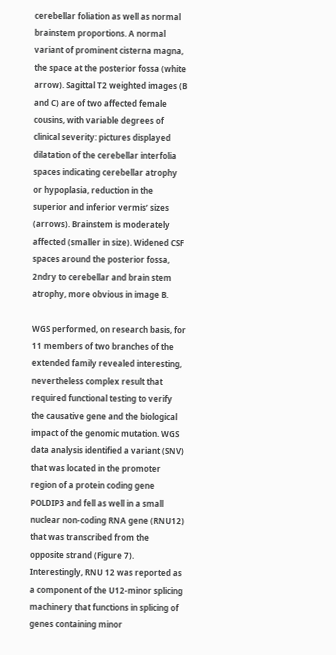cerebellar foliation as well as normal brainstem proportions. A normal variant of prominent cisterna magna, the space at the posterior fossa (white arrow). Sagittal T2 weighted images (B and C) are of two affected female cousins, with variable degrees of clinical severity: pictures displayed dilatation of the cerebellar interfolia spaces indicating cerebellar atrophy or hypoplasia, reduction in the superior and inferior vermis’ sizes (arrows). Brainstem is moderately affected (smaller in size). Widened CSF spaces around the posterior fossa, 2ndry to cerebellar and brain stem atrophy, more obvious in image B.

WGS performed, on research basis, for 11 members of two branches of the extended family revealed interesting, nevertheless complex result that required functional testing to verify the causative gene and the biological impact of the genomic mutation. WGS data analysis identified a variant (SNV) that was located in the promoter region of a protein coding gene POLDIP3 and fell as well in a small nuclear non-coding RNA gene (RNU12) that was transcribed from the opposite strand (Figure 7). Interestingly, RNU 12 was reported as a component of the U12-minor splicing machinery that functions in splicing of genes containing minor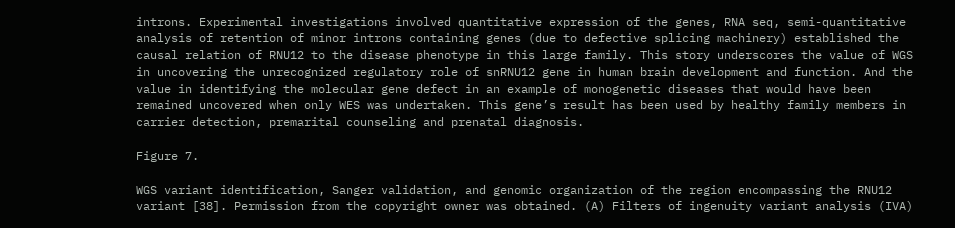introns. Experimental investigations involved quantitative expression of the genes, RNA seq, semi-quantitative analysis of retention of minor introns containing genes (due to defective splicing machinery) established the causal relation of RNU12 to the disease phenotype in this large family. This story underscores the value of WGS in uncovering the unrecognized regulatory role of snRNU12 gene in human brain development and function. And the value in identifying the molecular gene defect in an example of monogenetic diseases that would have been remained uncovered when only WES was undertaken. This gene’s result has been used by healthy family members in carrier detection, premarital counseling and prenatal diagnosis.

Figure 7.

WGS variant identification, Sanger validation, and genomic organization of the region encompassing the RNU12 variant [38]. Permission from the copyright owner was obtained. (A) Filters of ingenuity variant analysis (IVA)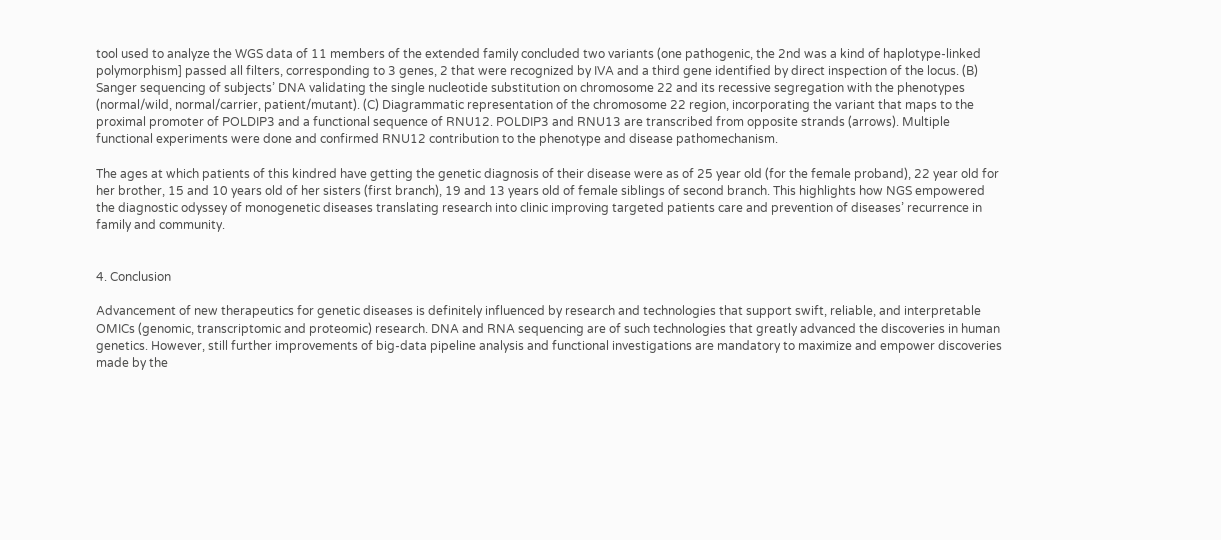tool used to analyze the WGS data of 11 members of the extended family concluded two variants (one pathogenic, the 2nd was a kind of haplotype-linked polymorphism] passed all filters, corresponding to 3 genes, 2 that were recognized by IVA and a third gene identified by direct inspection of the locus. (B) Sanger sequencing of subjects’ DNA validating the single nucleotide substitution on chromosome 22 and its recessive segregation with the phenotypes (normal/wild, normal/carrier, patient/mutant). (C) Diagrammatic representation of the chromosome 22 region, incorporating the variant that maps to the proximal promoter of POLDIP3 and a functional sequence of RNU12. POLDIP3 and RNU13 are transcribed from opposite strands (arrows). Multiple functional experiments were done and confirmed RNU12 contribution to the phenotype and disease pathomechanism.

The ages at which patients of this kindred have getting the genetic diagnosis of their disease were as of 25 year old (for the female proband), 22 year old for her brother, 15 and 10 years old of her sisters (first branch), 19 and 13 years old of female siblings of second branch. This highlights how NGS empowered the diagnostic odyssey of monogenetic diseases translating research into clinic improving targeted patients care and prevention of diseases’ recurrence in family and community.


4. Conclusion

Advancement of new therapeutics for genetic diseases is definitely influenced by research and technologies that support swift, reliable, and interpretable OMICs (genomic, transcriptomic and proteomic) research. DNA and RNA sequencing are of such technologies that greatly advanced the discoveries in human genetics. However, still further improvements of big-data pipeline analysis and functional investigations are mandatory to maximize and empower discoveries made by the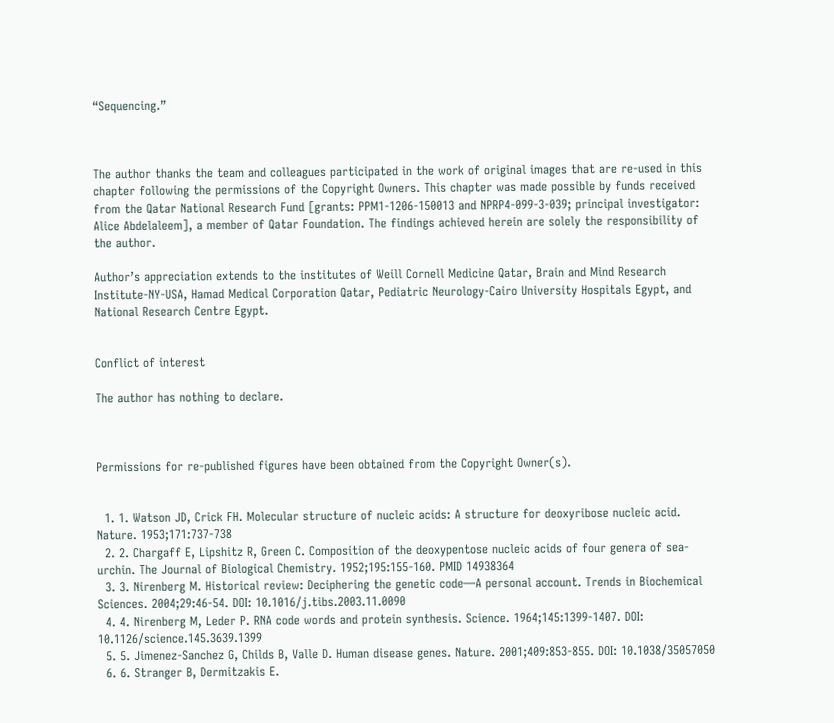“Sequencing.”



The author thanks the team and colleagues participated in the work of original images that are re-used in this chapter following the permissions of the Copyright Owners. This chapter was made possible by funds received from the Qatar National Research Fund [grants: PPM1-1206-150013 and NPRP4-099-3-039; principal investigator: Alice Abdelaleem], a member of Qatar Foundation. The findings achieved herein are solely the responsibility of the author.

Author’s appreciation extends to the institutes of Weill Cornell Medicine Qatar, Brain and Mind Research Institute-NY-USA, Hamad Medical Corporation Qatar, Pediatric Neurology-Cairo University Hospitals Egypt, and National Research Centre Egypt.


Conflict of interest

The author has nothing to declare.



Permissions for re-published figures have been obtained from the Copyright Owner(s).


  1. 1. Watson JD, Crick FH. Molecular structure of nucleic acids: A structure for deoxyribose nucleic acid. Nature. 1953;171:737-738
  2. 2. Chargaff E, Lipshitz R, Green C. Composition of the deoxypentose nucleic acids of four genera of sea-urchin. The Journal of Biological Chemistry. 1952;195:155-160. PMID 14938364
  3. 3. Nirenberg M. Historical review: Deciphering the genetic code—A personal account. Trends in Biochemical Sciences. 2004;29:46-54. DOI: 10.1016/j.tibs.2003.11.0090
  4. 4. Nirenberg M, Leder P. RNA code words and protein synthesis. Science. 1964;145:1399-1407. DOI: 10.1126/science.145.3639.1399
  5. 5. Jimenez-Sanchez G, Childs B, Valle D. Human disease genes. Nature. 2001;409:853-855. DOI: 10.1038/35057050
  6. 6. Stranger B, Dermitzakis E.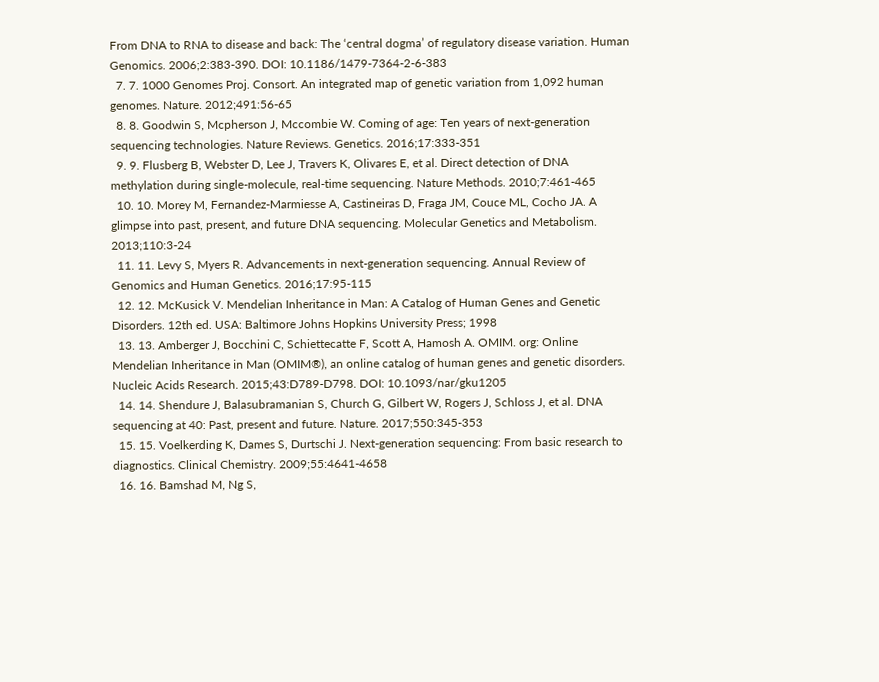From DNA to RNA to disease and back: The ‘central dogma’ of regulatory disease variation. Human Genomics. 2006;2:383-390. DOI: 10.1186/1479-7364-2-6-383
  7. 7. 1000 Genomes Proj. Consort. An integrated map of genetic variation from 1,092 human genomes. Nature. 2012;491:56-65
  8. 8. Goodwin S, Mcpherson J, Mccombie W. Coming of age: Ten years of next-generation sequencing technologies. Nature Reviews. Genetics. 2016;17:333-351
  9. 9. Flusberg B, Webster D, Lee J, Travers K, Olivares E, et al. Direct detection of DNA methylation during single-molecule, real-time sequencing. Nature Methods. 2010;7:461-465
  10. 10. Morey M, Fernandez-Marmiesse A, Castineiras D, Fraga JM, Couce ML, Cocho JA. A glimpse into past, present, and future DNA sequencing. Molecular Genetics and Metabolism. 2013;110:3-24
  11. 11. Levy S, Myers R. Advancements in next-generation sequencing. Annual Review of Genomics and Human Genetics. 2016;17:95-115
  12. 12. McKusick V. Mendelian Inheritance in Man: A Catalog of Human Genes and Genetic Disorders. 12th ed. USA: Baltimore Johns Hopkins University Press; 1998
  13. 13. Amberger J, Bocchini C, Schiettecatte F, Scott A, Hamosh A. OMIM. org: Online Mendelian Inheritance in Man (OMIM®), an online catalog of human genes and genetic disorders. Nucleic Acids Research. 2015;43:D789-D798. DOI: 10.1093/nar/gku1205
  14. 14. Shendure J, Balasubramanian S, Church G, Gilbert W, Rogers J, Schloss J, et al. DNA sequencing at 40: Past, present and future. Nature. 2017;550:345-353
  15. 15. Voelkerding K, Dames S, Durtschi J. Next-generation sequencing: From basic research to diagnostics. Clinical Chemistry. 2009;55:4641-4658
  16. 16. Bamshad M, Ng S,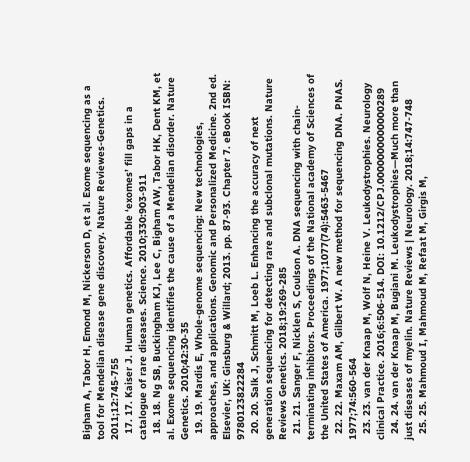Bigham A, Tabor H, Emond M, Nickerson D, et al. Exome sequencing as a tool for Mendelian disease gene discovery. Nature Reviewes-Genetics. 2011;12:745-755
  17. 17. Kaiser J. Human genetics. Affordable ‘exomes’ fill gaps in a catalogue of rare diseases. Science. 2010;330:903-911
  18. 18. Ng SB, Buckingham KJ, Lee C, Bigham AW, Tabor HK, Dent KM, et al. Exome sequencing identifies the cause of a Mendelian disorder. Nature Genetics. 2010;42:30-35
  19. 19. Mardis E, Whole-genome sequencing: New technologies, approaches, and applications. Genomic and Personalized Medicine. 2nd ed. Elsevier, UK: Ginsburg & Willard; 2013. pp. 87-93. Chapter 7. eBook ISBN: 9780123822284
  20. 20. Salk J, Schmitt M, Loeb L. Enhancing the accuracy of next generation sequencing for detecting rare and subclonal mutations. Nature Reviews Genetics. 2018;19:269-285
  21. 21. Sanger F, Nicklen S, Coulson A. DNA sequencing with chain-terminating inhibitors. Proceedings of the National academy of Sciences of the United States of America. 1977;1077(74):5463-5467
  22. 22. Maxam AM, Gilbert W. A new method for sequencing DNA. PNAS. 1977;74:560-564
  23. 23. van der Knaap M, Wolf N, Heine V. Leukodystrophies. Neurology clinical Practice. 2016;6:506-514. DOI: 10.1212/CPJ.0000000000000289
  24. 24. van der Knaap M, Bugiani M. Leukodystrophies—Much more than just diseases of myelin. Nature Reviews | Neurology. 2018;14:747-748
  25. 25. Mahmoud I, Mahmoud M, Refaat M, Girgis M,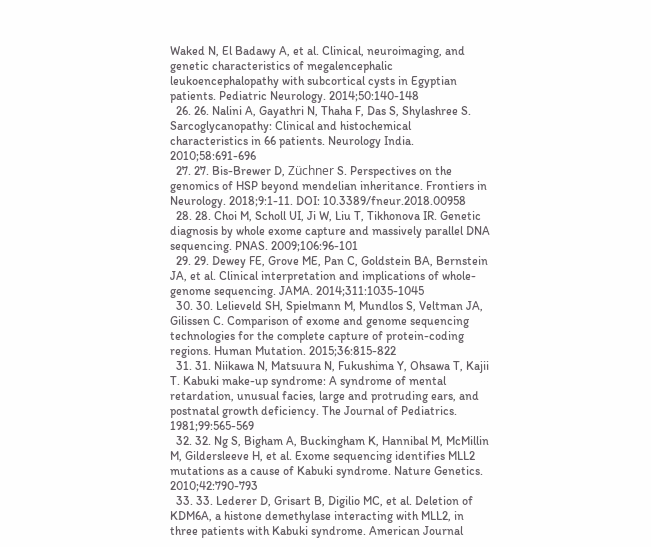Waked N, El Badawy A, et al. Clinical, neuroimaging, and genetic characteristics of megalencephalic leukoencephalopathy with subcortical cysts in Egyptian patients. Pediatric Neurology. 2014;50:140-148
  26. 26. Nalini A, Gayathri N, Thaha F, Das S, Shylashree S. Sarcoglycanopathy: Clinical and histochemical characteristics in 66 patients. Neurology India. 2010;58:691-696
  27. 27. Bis-Brewer D, Züchner S. Perspectives on the genomics of HSP beyond mendelian inheritance. Frontiers in Neurology. 2018;9:1-11. DOI: 10.3389/fneur.2018.00958
  28. 28. Choi M, Scholl UI, Ji W, Liu T, Tikhonova IR. Genetic diagnosis by whole exome capture and massively parallel DNA sequencing. PNAS. 2009;106:96-101
  29. 29. Dewey FE, Grove ME, Pan C, Goldstein BA, Bernstein JA, et al. Clinical interpretation and implications of whole-genome sequencing. JAMA. 2014;311:1035-1045
  30. 30. Lelieveld SH, Spielmann M, Mundlos S, Veltman JA, Gilissen C. Comparison of exome and genome sequencing technologies for the complete capture of protein-coding regions. Human Mutation. 2015;36:815-822
  31. 31. Niikawa N, Matsuura N, Fukushima Y, Ohsawa T, Kajii T. Kabuki make-up syndrome: A syndrome of mental retardation, unusual facies, large and protruding ears, and postnatal growth deficiency. The Journal of Pediatrics. 1981;99:565-569
  32. 32. Ng S, Bigham A, Buckingham K, Hannibal M, McMillin M, Gildersleeve H, et al. Exome sequencing identifies MLL2 mutations as a cause of Kabuki syndrome. Nature Genetics. 2010;42:790-793
  33. 33. Lederer D, Grisart B, Digilio MC, et al. Deletion of KDM6A, a histone demethylase interacting with MLL2, in three patients with Kabuki syndrome. American Journal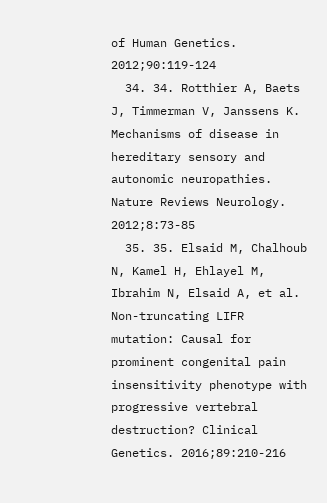of Human Genetics. 2012;90:119-124
  34. 34. Rotthier A, Baets J, Timmerman V, Janssens K. Mechanisms of disease in hereditary sensory and autonomic neuropathies. Nature Reviews Neurology. 2012;8:73-85
  35. 35. Elsaid M, Chalhoub N, Kamel H, Ehlayel M, Ibrahim N, Elsaid A, et al. Non-truncating LIFR mutation: Causal for prominent congenital pain insensitivity phenotype with progressive vertebral destruction? Clinical Genetics. 2016;89:210-216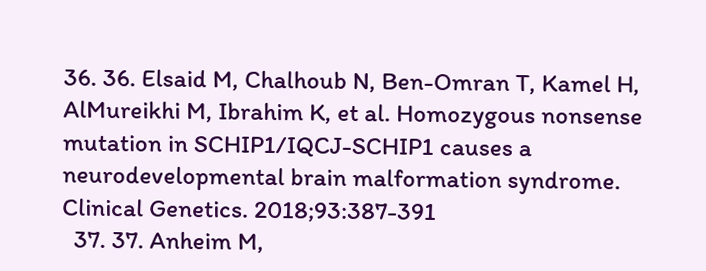36. 36. Elsaid M, Chalhoub N, Ben-Omran T, Kamel H, AlMureikhi M, Ibrahim K, et al. Homozygous nonsense mutation in SCHIP1/IQCJ-SCHIP1 causes a neurodevelopmental brain malformation syndrome. Clinical Genetics. 2018;93:387-391
  37. 37. Anheim M,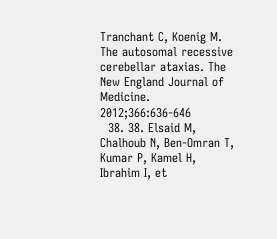Tranchant C, Koenig M. The autosomal recessive cerebellar ataxias. The New England Journal of Medicine. 2012;366:636-646
  38. 38. Elsaid M, Chalhoub N, Ben-Omran T, Kumar P, Kamel H, Ibrahim I, et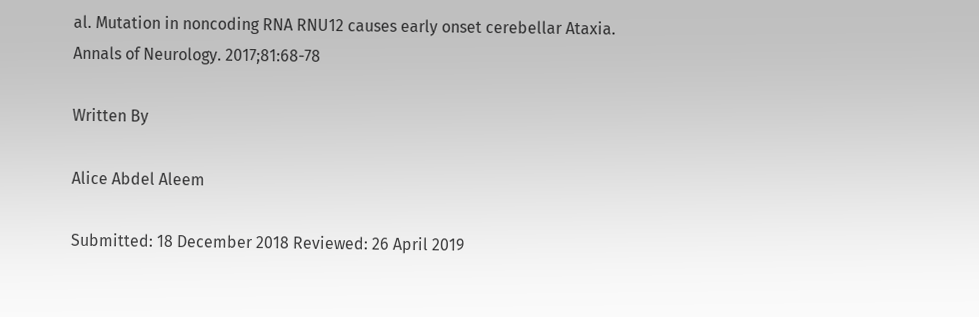al. Mutation in noncoding RNA RNU12 causes early onset cerebellar Ataxia. Annals of Neurology. 2017;81:68-78

Written By

Alice Abdel Aleem

Submitted: 18 December 2018 Reviewed: 26 April 2019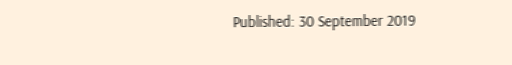Published: 30 September 2019